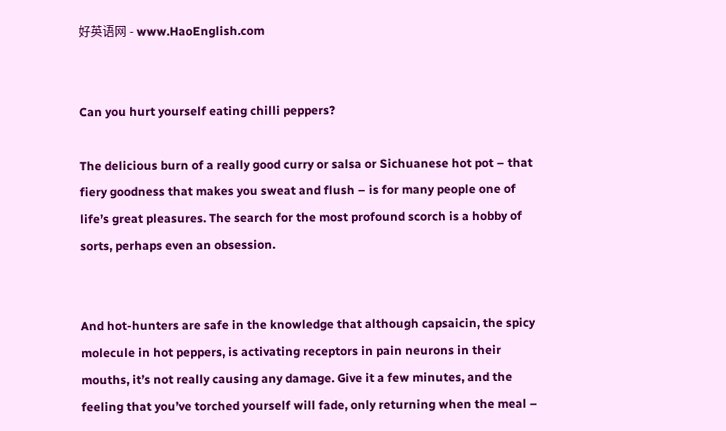好英语网 - www.HaoEnglish.com


Can you hurt yourself eating chilli peppers?

The delicious burn of a really good curry or salsa or Sichuanese hot pot – that fiery goodness that makes you sweat and flush – is for many people one of life’s great pleasures. The search for the most profound scorch is a hobby of sorts, perhaps even an obsession.


And hot-hunters are safe in the knowledge that although capsaicin, the spicy molecule in hot peppers, is activating receptors in pain neurons in their mouths, it’s not really causing any damage. Give it a few minutes, and the feeling that you’ve torched yourself will fade, only returning when the meal –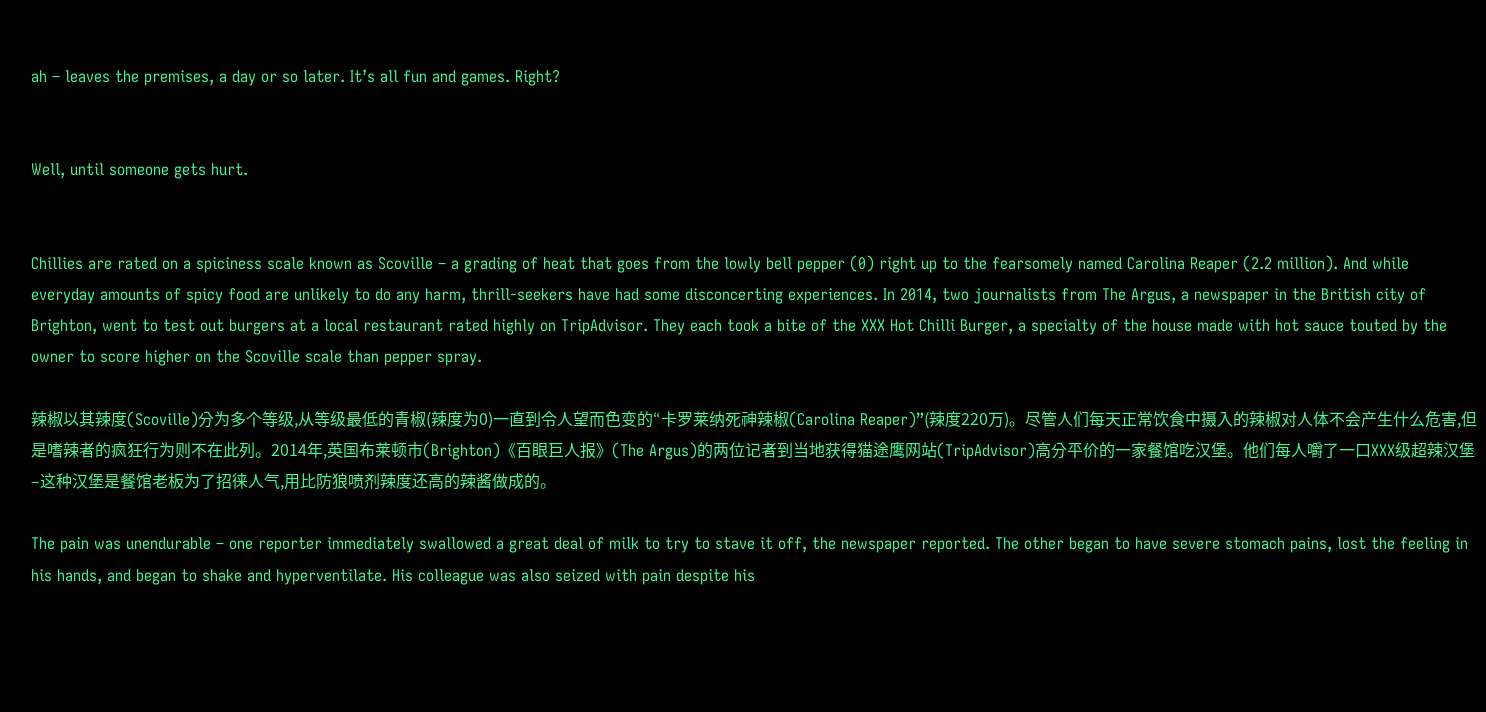ah – leaves the premises, a day or so later. It’s all fun and games. Right?


Well, until someone gets hurt.


Chillies are rated on a spiciness scale known as Scoville – a grading of heat that goes from the lowly bell pepper (0) right up to the fearsomely named Carolina Reaper (2.2 million). And while everyday amounts of spicy food are unlikely to do any harm, thrill-seekers have had some disconcerting experiences. In 2014, two journalists from The Argus, a newspaper in the British city of Brighton, went to test out burgers at a local restaurant rated highly on TripAdvisor. They each took a bite of the XXX Hot Chilli Burger, a specialty of the house made with hot sauce touted by the owner to score higher on the Scoville scale than pepper spray.

辣椒以其辣度(Scoville)分为多个等级,从等级最低的青椒(辣度为0)一直到令人望而色变的“卡罗莱纳死神辣椒(Carolina Reaper)”(辣度220万)。尽管人们每天正常饮食中摄入的辣椒对人体不会产生什么危害,但是嗜辣者的疯狂行为则不在此列。2014年,英国布莱顿市(Brighton)《百眼巨人报》(The Argus)的两位记者到当地获得猫途鹰网站(TripAdvisor)高分平价的一家餐馆吃汉堡。他们每人嚼了一口XXX级超辣汉堡–这种汉堡是餐馆老板为了招徕人气,用比防狼喷剂辣度还高的辣酱做成的。

The pain was unendurable – one reporter immediately swallowed a great deal of milk to try to stave it off, the newspaper reported. The other began to have severe stomach pains, lost the feeling in his hands, and began to shake and hyperventilate. His colleague was also seized with pain despite his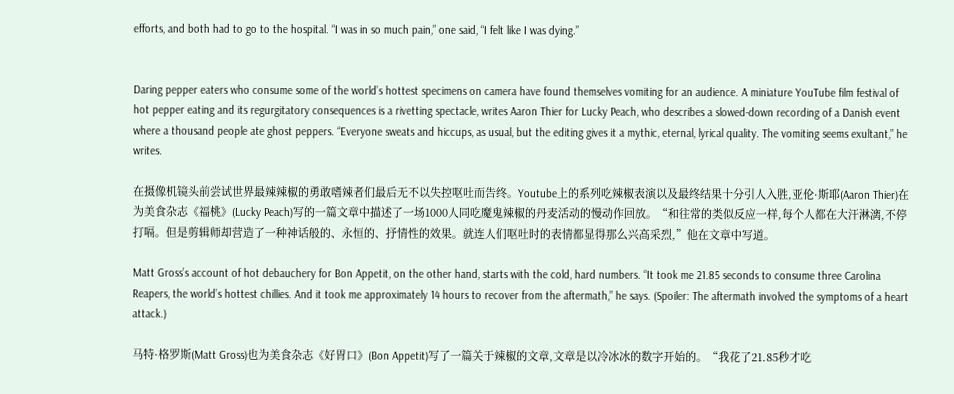efforts, and both had to go to the hospital. “I was in so much pain,” one said, “I felt like I was dying.”


Daring pepper eaters who consume some of the world’s hottest specimens on camera have found themselves vomiting for an audience. A miniature YouTube film festival of hot pepper eating and its regurgitatory consequences is a rivetting spectacle, writes Aaron Thier for Lucky Peach, who describes a slowed-down recording of a Danish event where a thousand people ate ghost peppers. “Everyone sweats and hiccups, as usual, but the editing gives it a mythic, eternal, lyrical quality. The vomiting seems exultant,” he writes.

在摄像机镜头前尝试世界最辣辣椒的勇敢嗜辣者们最后无不以失控呕吐而告终。Youtube上的系列吃辣椒表演以及最终结果十分引人入胜,亚伦·斯耶(Aaron Thier)在为美食杂志《福桃》(Lucky Peach)写的一篇文章中描述了一场1000人同吃魔鬼辣椒的丹麦活动的慢动作回放。“和往常的类似反应一样,每个人都在大汗淋漓,不停打嗝。但是剪辑师却营造了一种神话般的、永恒的、抒情性的效果。就连人们呕吐时的表情都显得那么兴高采烈,”他在文章中写道。

Matt Gross’s account of hot debauchery for Bon Appetit, on the other hand, starts with the cold, hard numbers. “It took me 21.85 seconds to consume three Carolina Reapers, the world’s hottest chillies. And it took me approximately 14 hours to recover from the aftermath,” he says. (Spoiler: The aftermath involved the symptoms of a heart attack.)

马特·格罗斯(Matt Gross)也为美食杂志《好胃口》(Bon Appetit)写了一篇关于辣椒的文章,文章是以冷冰冰的数字开始的。“我花了21.85秒才吃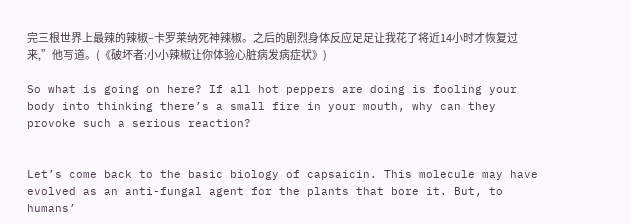完三根世界上最辣的辣椒–卡罗莱纳死神辣椒。之后的剧烈身体反应足足让我花了将近14小时才恢复过来,”他写道。(《破坏者:小小辣椒让你体验心脏病发病症状》)

So what is going on here? If all hot peppers are doing is fooling your body into thinking there’s a small fire in your mouth, why can they provoke such a serious reaction?


Let’s come back to the basic biology of capsaicin. This molecule may have evolved as an anti-fungal agent for the plants that bore it. But, to humans’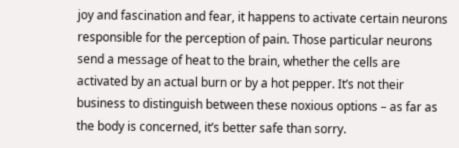joy and fascination and fear, it happens to activate certain neurons responsible for the perception of pain. Those particular neurons send a message of heat to the brain, whether the cells are activated by an actual burn or by a hot pepper. It’s not their business to distinguish between these noxious options – as far as the body is concerned, it’s better safe than sorry.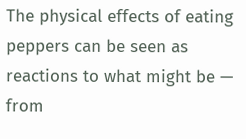The physical effects of eating peppers can be seen as reactions to what might be — from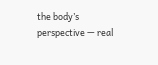the body’s perspective — real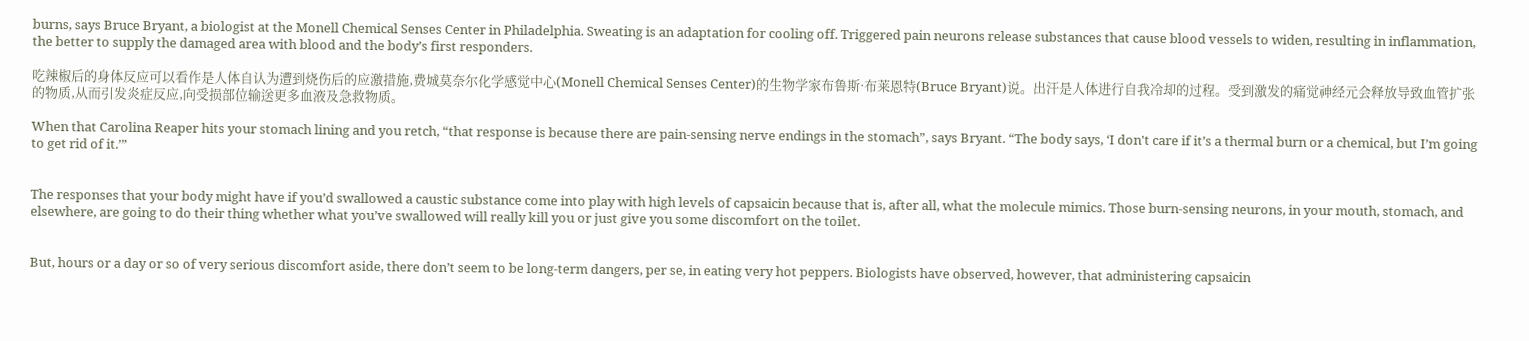burns, says Bruce Bryant, a biologist at the Monell Chemical Senses Center in Philadelphia. Sweating is an adaptation for cooling off. Triggered pain neurons release substances that cause blood vessels to widen, resulting in inflammation, the better to supply the damaged area with blood and the body’s first responders.

吃辣椒后的身体反应可以看作是人体自认为遭到烧伤后的应激措施,费城莫奈尔化学感觉中心(Monell Chemical Senses Center)的生物学家布鲁斯·布莱恩特(Bruce Bryant)说。出汗是人体进行自我冷却的过程。受到激发的痛觉神经元会释放导致血管扩张的物质,从而引发炎症反应,向受损部位输送更多血液及急救物质。

When that Carolina Reaper hits your stomach lining and you retch, “that response is because there are pain-sensing nerve endings in the stomach”, says Bryant. “The body says, ‘I don't care if it’s a thermal burn or a chemical, but I’m going to get rid of it.’”


The responses that your body might have if you’d swallowed a caustic substance come into play with high levels of capsaicin because that is, after all, what the molecule mimics. Those burn-sensing neurons, in your mouth, stomach, and elsewhere, are going to do their thing whether what you’ve swallowed will really kill you or just give you some discomfort on the toilet.


But, hours or a day or so of very serious discomfort aside, there don’t seem to be long-term dangers, per se, in eating very hot peppers. Biologists have observed, however, that administering capsaicin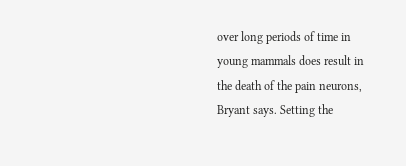over long periods of time in young mammals does result in the death of the pain neurons, Bryant says. Setting the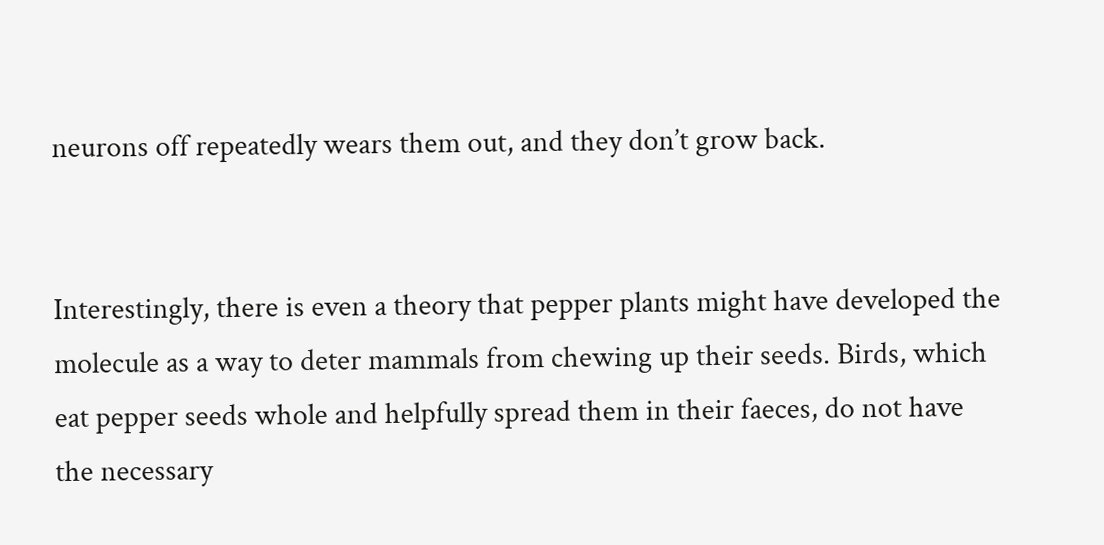neurons off repeatedly wears them out, and they don’t grow back.


Interestingly, there is even a theory that pepper plants might have developed the molecule as a way to deter mammals from chewing up their seeds. Birds, which eat pepper seeds whole and helpfully spread them in their faeces, do not have the necessary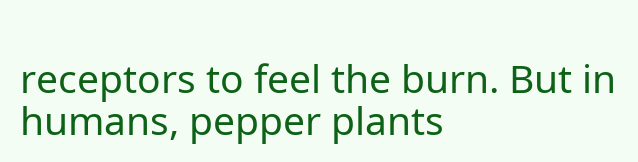receptors to feel the burn. But in humans, pepper plants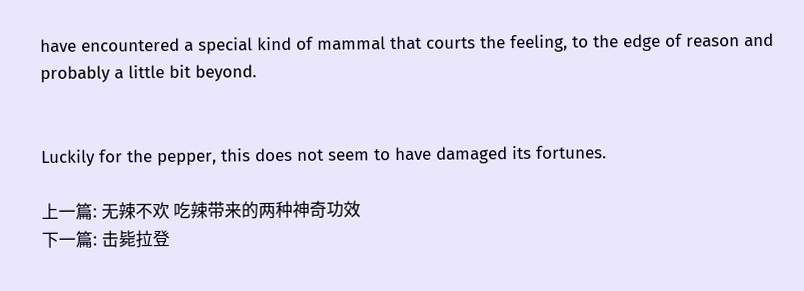have encountered a special kind of mammal that courts the feeling, to the edge of reason and probably a little bit beyond.


Luckily for the pepper, this does not seem to have damaged its fortunes.

上一篇: 无辣不欢 吃辣带来的两种神奇功效
下一篇: 击毙拉登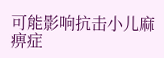可能影响抗击小儿麻痹症